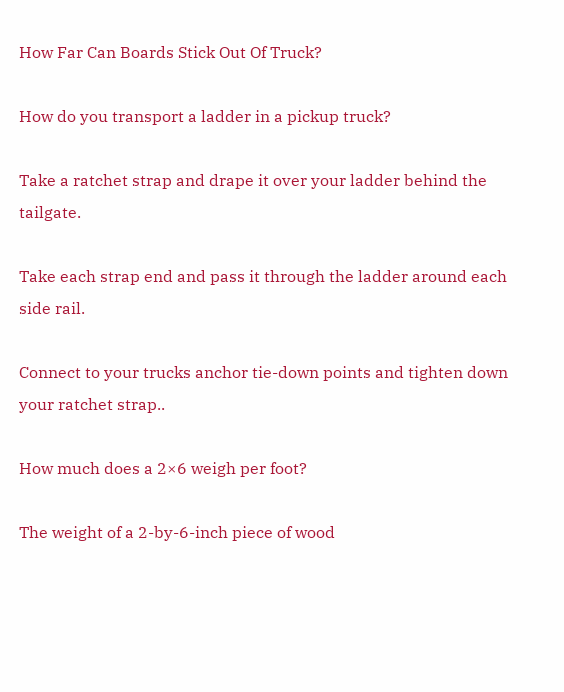How Far Can Boards Stick Out Of Truck?

How do you transport a ladder in a pickup truck?

Take a ratchet strap and drape it over your ladder behind the tailgate.

Take each strap end and pass it through the ladder around each side rail.

Connect to your trucks anchor tie-down points and tighten down your ratchet strap..

How much does a 2×6 weigh per foot?

The weight of a 2-by-6-inch piece of wood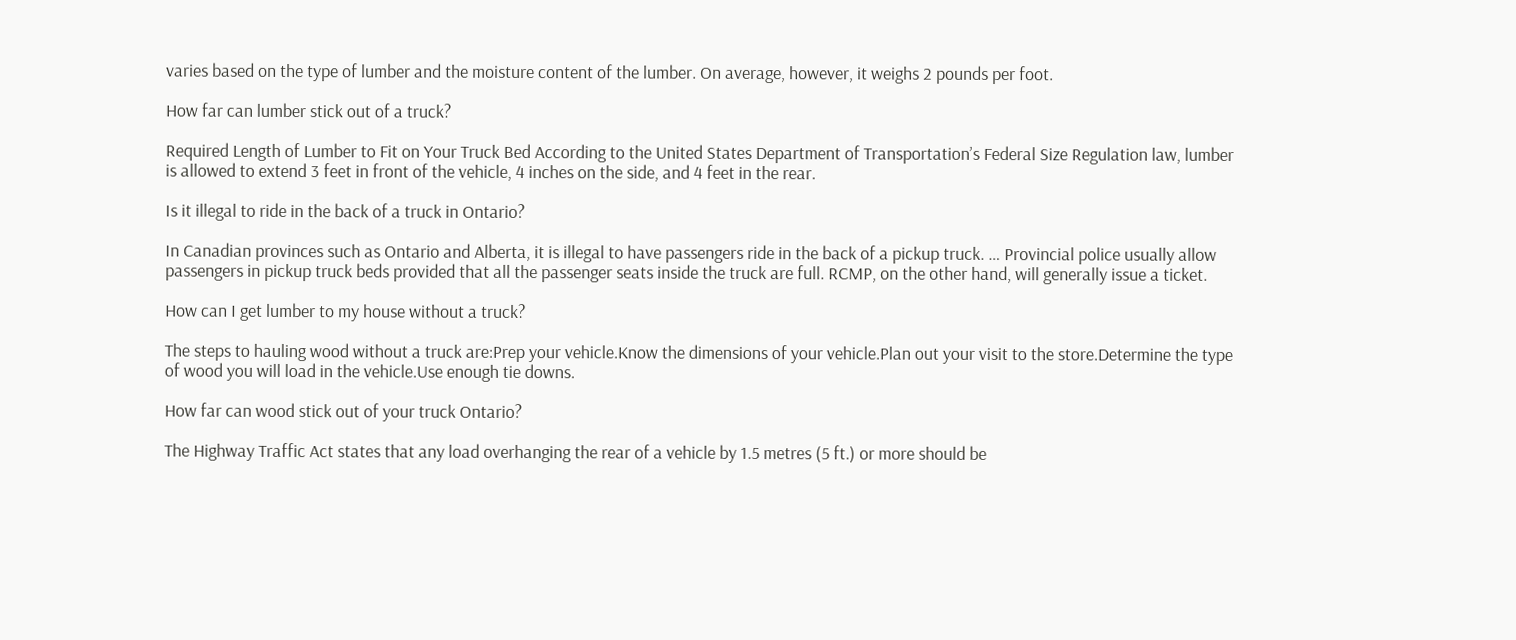varies based on the type of lumber and the moisture content of the lumber. On average, however, it weighs 2 pounds per foot.

How far can lumber stick out of a truck?

Required Length of Lumber to Fit on Your Truck Bed According to the United States Department of Transportation’s Federal Size Regulation law, lumber is allowed to extend 3 feet in front of the vehicle, 4 inches on the side, and 4 feet in the rear.

Is it illegal to ride in the back of a truck in Ontario?

In Canadian provinces such as Ontario and Alberta, it is illegal to have passengers ride in the back of a pickup truck. … Provincial police usually allow passengers in pickup truck beds provided that all the passenger seats inside the truck are full. RCMP, on the other hand, will generally issue a ticket.

How can I get lumber to my house without a truck?

The steps to hauling wood without a truck are:Prep your vehicle.Know the dimensions of your vehicle.Plan out your visit to the store.Determine the type of wood you will load in the vehicle.Use enough tie downs.

How far can wood stick out of your truck Ontario?

The Highway Traffic Act states that any load overhanging the rear of a vehicle by 1.5 metres (5 ft.) or more should be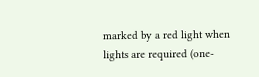marked by a red light when lights are required (one-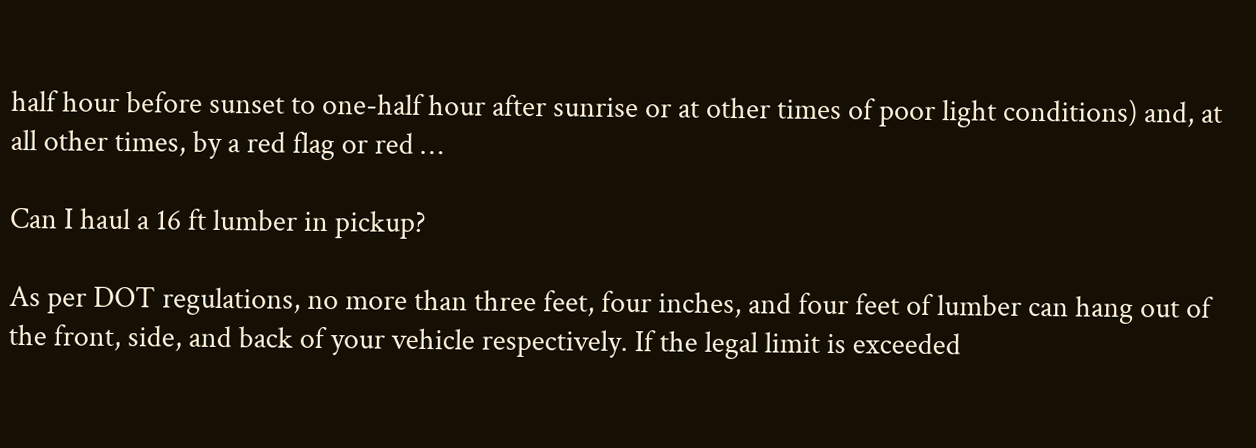half hour before sunset to one-half hour after sunrise or at other times of poor light conditions) and, at all other times, by a red flag or red …

Can I haul a 16 ft lumber in pickup?

As per DOT regulations, no more than three feet, four inches, and four feet of lumber can hang out of the front, side, and back of your vehicle respectively. If the legal limit is exceeded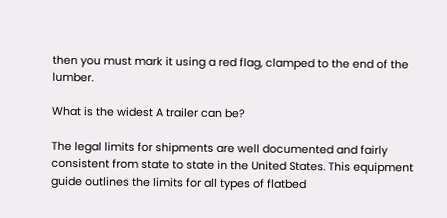then you must mark it using a red flag, clamped to the end of the lumber.

What is the widest A trailer can be?

The legal limits for shipments are well documented and fairly consistent from state to state in the United States. This equipment guide outlines the limits for all types of flatbed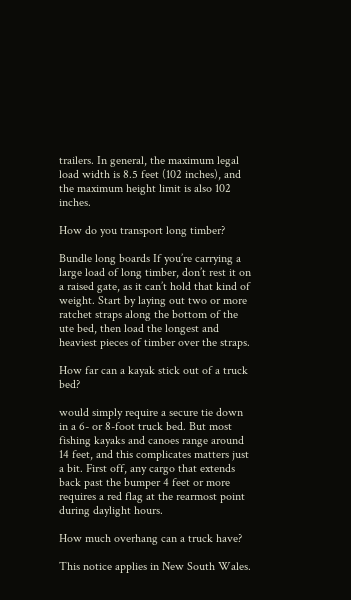trailers. In general, the maximum legal load width is 8.5 feet (102 inches), and the maximum height limit is also 102 inches.

How do you transport long timber?

Bundle long boards If you’re carrying a large load of long timber, don’t rest it on a raised gate, as it can’t hold that kind of weight. Start by laying out two or more ratchet straps along the bottom of the ute bed, then load the longest and heaviest pieces of timber over the straps.

How far can a kayak stick out of a truck bed?

would simply require a secure tie down in a 6- or 8-foot truck bed. But most fishing kayaks and canoes range around 14 feet, and this complicates matters just a bit. First off, any cargo that extends back past the bumper 4 feet or more requires a red flag at the rearmost point during daylight hours.

How much overhang can a truck have?

This notice applies in New South Wales.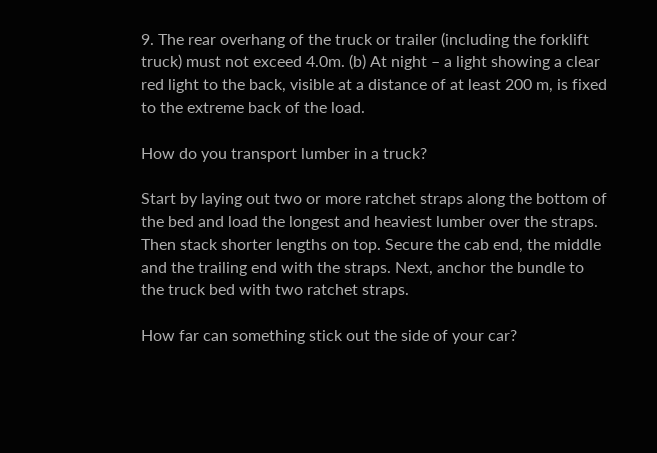9. The rear overhang of the truck or trailer (including the forklift truck) must not exceed 4.0m. (b) At night – a light showing a clear red light to the back, visible at a distance of at least 200 m, is fixed to the extreme back of the load.

How do you transport lumber in a truck?

Start by laying out two or more ratchet straps along the bottom of the bed and load the longest and heaviest lumber over the straps. Then stack shorter lengths on top. Secure the cab end, the middle and the trailing end with the straps. Next, anchor the bundle to the truck bed with two ratchet straps.

How far can something stick out the side of your car?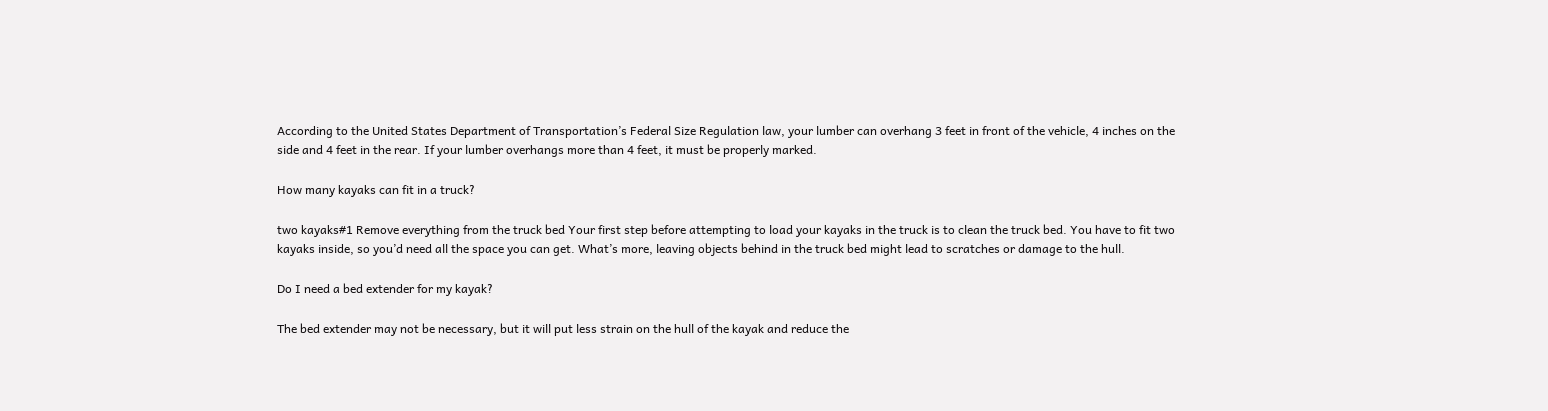According to the United States Department of Transportation’s Federal Size Regulation law, your lumber can overhang 3 feet in front of the vehicle, 4 inches on the side and 4 feet in the rear. If your lumber overhangs more than 4 feet, it must be properly marked.

How many kayaks can fit in a truck?

two kayaks#1 Remove everything from the truck bed Your first step before attempting to load your kayaks in the truck is to clean the truck bed. You have to fit two kayaks inside, so you’d need all the space you can get. What’s more, leaving objects behind in the truck bed might lead to scratches or damage to the hull.

Do I need a bed extender for my kayak?

The bed extender may not be necessary, but it will put less strain on the hull of the kayak and reduce the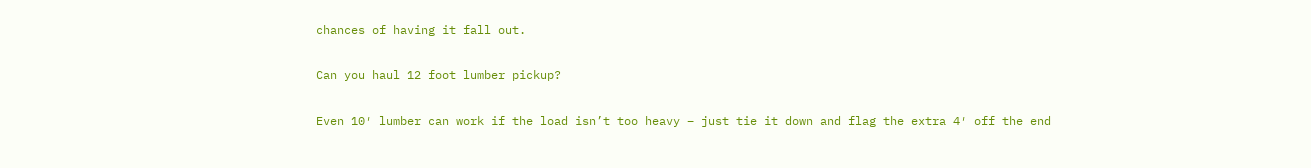chances of having it fall out.

Can you haul 12 foot lumber pickup?

Even 10′ lumber can work if the load isn’t too heavy – just tie it down and flag the extra 4′ off the end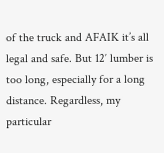of the truck and AFAIK it’s all legal and safe. But 12′ lumber is too long, especially for a long distance. Regardless, my particular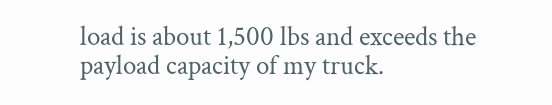load is about 1,500 lbs and exceeds the payload capacity of my truck.